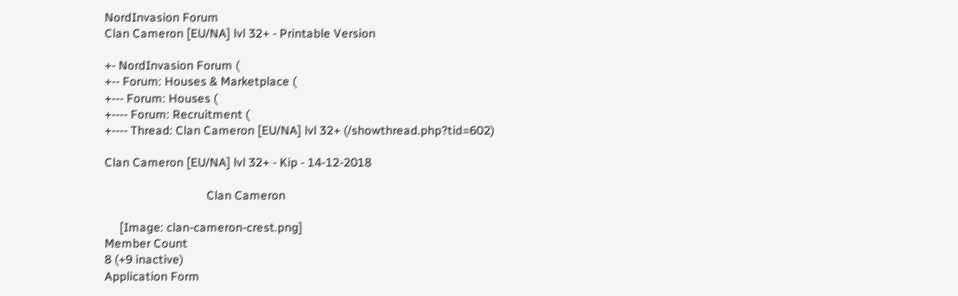NordInvasion Forum
Clan Cameron [EU/NA] lvl 32+ - Printable Version

+- NordInvasion Forum (
+-- Forum: Houses & Marketplace (
+--- Forum: Houses (
+---- Forum: Recruitment (
+---- Thread: Clan Cameron [EU/NA] lvl 32+ (/showthread.php?tid=602)

Clan Cameron [EU/NA] lvl 32+ - Kip - 14-12-2018

                                  Clan Cameron

     [Image: clan-cameron-crest.png]
Member Count
8 (+9 inactive)
Application Form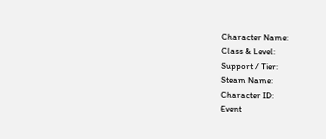Character Name:
Class & Level:
Support / Tier:
Steam Name:
Character ID:
Event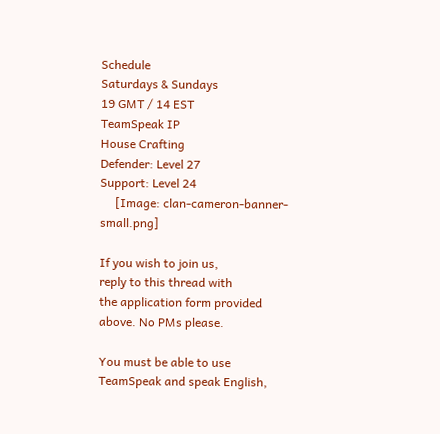Schedule
Saturdays & Sundays
19 GMT / 14 EST
TeamSpeak IP
House Crafting
Defender: Level 27
Support: Level 24
     [Image: clan-cameron-banner-small.png]

If you wish to join us,
reply to this thread with
the application form provided
above. No PMs please.

You must be able to use
TeamSpeak and speak English,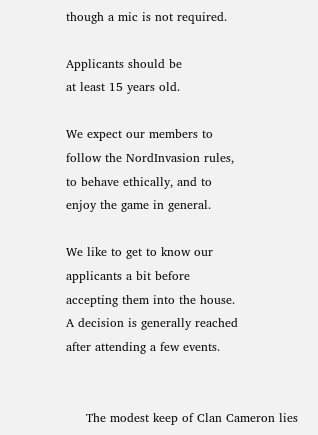though a mic is not required.

Applicants should be
at least 15 years old.

We expect our members to
follow the NordInvasion rules,
to behave ethically, and to
enjoy the game in general.

We like to get to know our
applicants a bit before
accepting them into the house.
A decision is generally reached
after attending a few events.


     The modest keep of Clan Cameron lies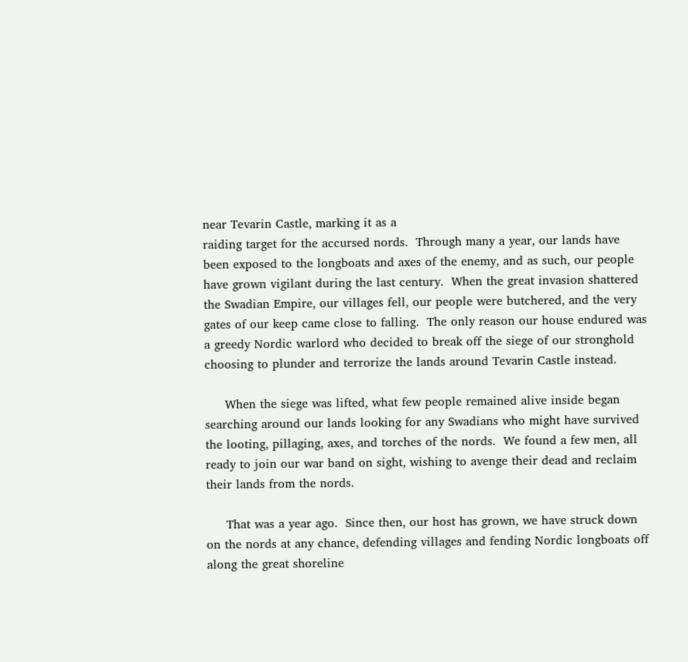near Tevarin Castle, marking it as a
raiding target for the accursed nords.  Through many a year, our lands have
been exposed to the longboats and axes of the enemy, and as such, our people
have grown vigilant during the last century.  When the great invasion shattered
the Swadian Empire, our villages fell, our people were butchered, and the very
gates of our keep came close to falling.  The only reason our house endured was
a greedy Nordic warlord who decided to break off the siege of our stronghold
choosing to plunder and terrorize the lands around Tevarin Castle instead.

     When the siege was lifted, what few people remained alive inside began
searching around our lands looking for any Swadians who might have survived
the looting, pillaging, axes, and torches of the nords.  We found a few men, all
ready to join our war band on sight, wishing to avenge their dead and reclaim
their lands from the nords.

     That was a year ago.  Since then, our host has grown, we have struck down
on the nords at any chance, defending villages and fending Nordic longboats off
along the great shoreline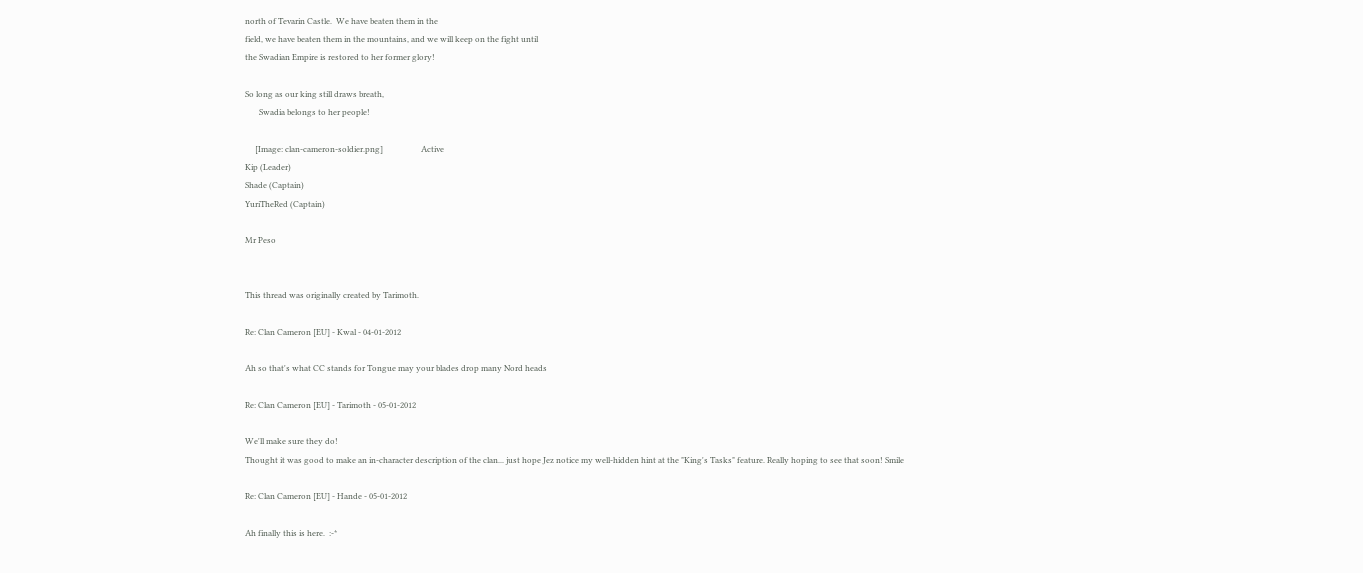north of Tevarin Castle.  We have beaten them in the
field, we have beaten them in the mountains, and we will keep on the fight until
the Swadian Empire is restored to her former glory!

So long as our king still draws breath,
       Swadia belongs to her people!

     [Image: clan-cameron-soldier.png]                   Active
Kip (Leader)
Shade (Captain)
YuriTheRed (Captain)

Mr Peso


This thread was originally created by Tarimoth.

Re: Clan Cameron [EU] - Kwal - 04-01-2012

Ah so that's what CC stands for Tongue may your blades drop many Nord heads

Re: Clan Cameron [EU] - Tarimoth - 05-01-2012

We'll make sure they do!
Thought it was good to make an in-character description of the clan... just hope Jez notice my well-hidden hint at the "King's Tasks" feature. Really hoping to see that soon! Smile

Re: Clan Cameron [EU] - Hande - 05-01-2012

Ah finally this is here.  :-*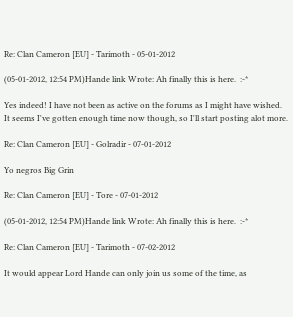Re: Clan Cameron [EU] - Tarimoth - 05-01-2012

(05-01-2012, 12:54 PM)Hande link Wrote: Ah finally this is here.  :-*

Yes indeed! I have not been as active on the forums as I might have wished. It seems I've gotten enough time now though, so I'll start posting alot more.

Re: Clan Cameron [EU] - Golradir - 07-01-2012

Yo negros Big Grin

Re: Clan Cameron [EU] - Tore - 07-01-2012

(05-01-2012, 12:54 PM)Hande link Wrote: Ah finally this is here.  :-*

Re: Clan Cameron [EU] - Tarimoth - 07-02-2012

It would appear Lord Hande can only join us some of the time, as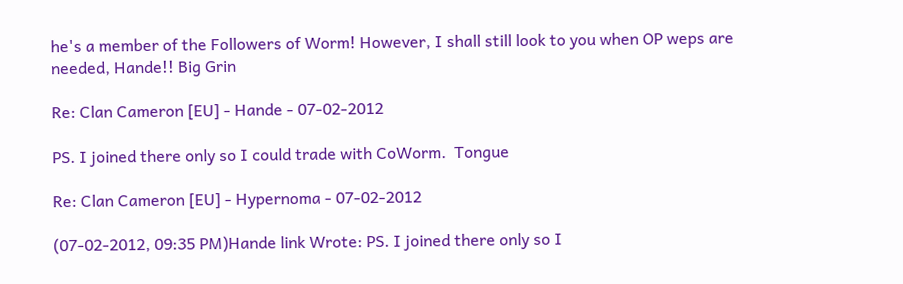he's a member of the Followers of Worm! However, I shall still look to you when OP weps are needed, Hande!! Big Grin

Re: Clan Cameron [EU] - Hande - 07-02-2012

PS. I joined there only so I could trade with CoWorm.  Tongue

Re: Clan Cameron [EU] - Hypernoma - 07-02-2012

(07-02-2012, 09:35 PM)Hande link Wrote: PS. I joined there only so I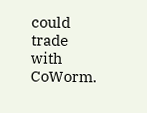could trade with CoWorm.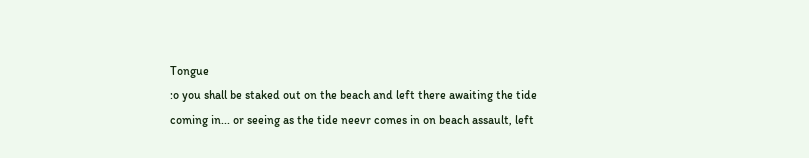Tongue
:o you shall be staked out on the beach and left there awaiting the tide coming in... or seeing as the tide neevr comes in on beach assault, left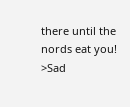there until the nords eat you!  >Sad